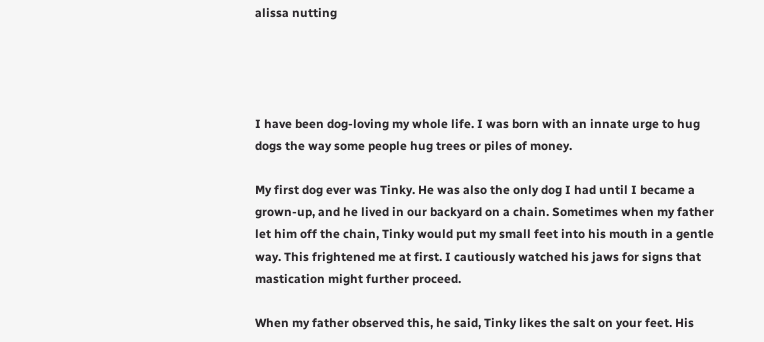alissa nutting




I have been dog-loving my whole life. I was born with an innate urge to hug dogs the way some people hug trees or piles of money.

My first dog ever was Tinky. He was also the only dog I had until I became a grown-up, and he lived in our backyard on a chain. Sometimes when my father let him off the chain, Tinky would put my small feet into his mouth in a gentle way. This frightened me at first. I cautiously watched his jaws for signs that mastication might further proceed.

When my father observed this, he said, Tinky likes the salt on your feet. His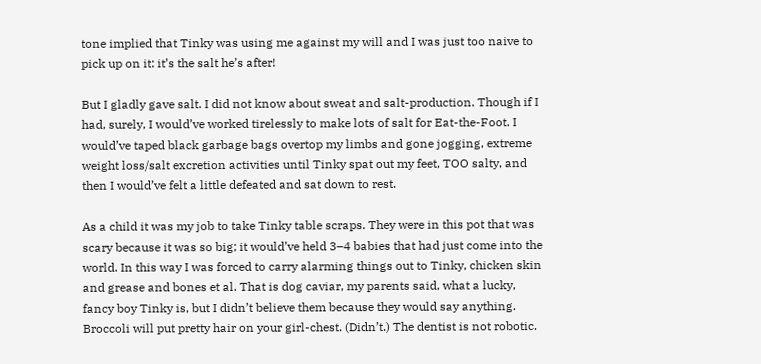tone implied that Tinky was using me against my will and I was just too naive to pick up on it: it’s the salt he’s after!

But I gladly gave salt. I did not know about sweat and salt-production. Though if I had, surely, I would’ve worked tirelessly to make lots of salt for Eat-the-Foot. I would’ve taped black garbage bags overtop my limbs and gone jogging, extreme weight loss/salt excretion activities until Tinky spat out my feet, TOO salty, and then I would’ve felt a little defeated and sat down to rest.

As a child it was my job to take Tinky table scraps. They were in this pot that was scary because it was so big; it would’ve held 3–4 babies that had just come into the world. In this way I was forced to carry alarming things out to Tinky, chicken skin and grease and bones et al. That is dog caviar, my parents said, what a lucky, fancy boy Tinky is, but I didn’t believe them because they would say anything. Broccoli will put pretty hair on your girl-chest. (Didn’t.) The dentist is not robotic.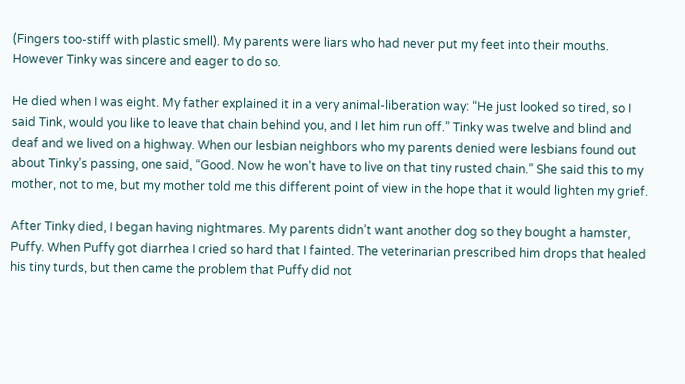(Fingers too-stiff with plastic smell). My parents were liars who had never put my feet into their mouths. However Tinky was sincere and eager to do so.

He died when I was eight. My father explained it in a very animal-liberation way: “He just looked so tired, so I said Tink, would you like to leave that chain behind you, and I let him run off.” Tinky was twelve and blind and deaf and we lived on a highway. When our lesbian neighbors who my parents denied were lesbians found out about Tinky’s passing, one said, “Good. Now he won’t have to live on that tiny rusted chain.” She said this to my mother, not to me, but my mother told me this different point of view in the hope that it would lighten my grief.

After Tinky died, I began having nightmares. My parents didn’t want another dog so they bought a hamster, Puffy. When Puffy got diarrhea I cried so hard that I fainted. The veterinarian prescribed him drops that healed his tiny turds, but then came the problem that Puffy did not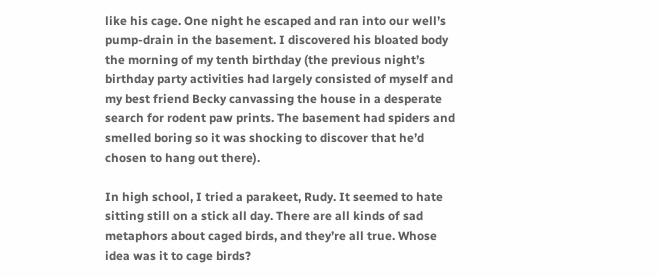like his cage. One night he escaped and ran into our well’s pump-drain in the basement. I discovered his bloated body the morning of my tenth birthday (the previous night’s birthday party activities had largely consisted of myself and my best friend Becky canvassing the house in a desperate search for rodent paw prints. The basement had spiders and smelled boring so it was shocking to discover that he’d chosen to hang out there).

In high school, I tried a parakeet, Rudy. It seemed to hate sitting still on a stick all day. There are all kinds of sad metaphors about caged birds, and they’re all true. Whose idea was it to cage birds?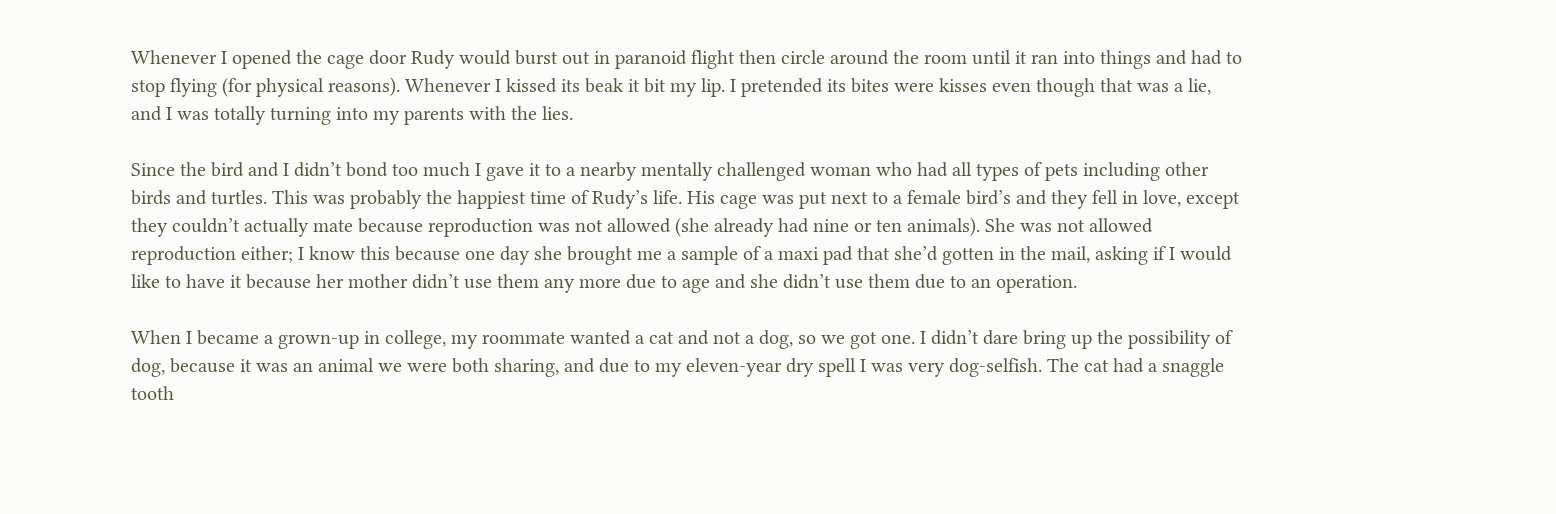Whenever I opened the cage door Rudy would burst out in paranoid flight then circle around the room until it ran into things and had to stop flying (for physical reasons). Whenever I kissed its beak it bit my lip. I pretended its bites were kisses even though that was a lie, and I was totally turning into my parents with the lies.

Since the bird and I didn’t bond too much I gave it to a nearby mentally challenged woman who had all types of pets including other birds and turtles. This was probably the happiest time of Rudy’s life. His cage was put next to a female bird’s and they fell in love, except they couldn’t actually mate because reproduction was not allowed (she already had nine or ten animals). She was not allowed reproduction either; I know this because one day she brought me a sample of a maxi pad that she’d gotten in the mail, asking if I would like to have it because her mother didn’t use them any more due to age and she didn’t use them due to an operation.

When I became a grown-up in college, my roommate wanted a cat and not a dog, so we got one. I didn’t dare bring up the possibility of dog, because it was an animal we were both sharing, and due to my eleven-year dry spell I was very dog-selfish. The cat had a snaggle tooth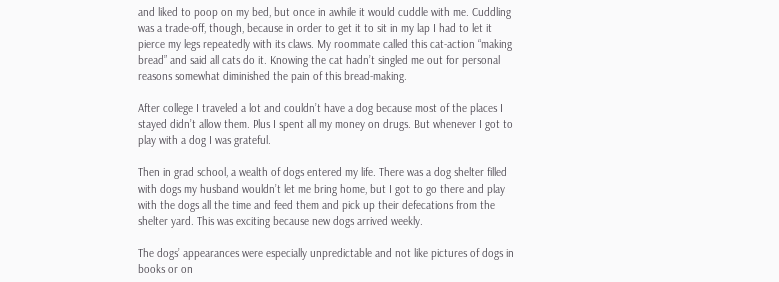and liked to poop on my bed, but once in awhile it would cuddle with me. Cuddling was a trade-off, though, because in order to get it to sit in my lap I had to let it pierce my legs repeatedly with its claws. My roommate called this cat-action “making bread” and said all cats do it. Knowing the cat hadn’t singled me out for personal reasons somewhat diminished the pain of this bread-making.

After college I traveled a lot and couldn’t have a dog because most of the places I stayed didn’t allow them. Plus I spent all my money on drugs. But whenever I got to play with a dog I was grateful.

Then in grad school, a wealth of dogs entered my life. There was a dog shelter filled with dogs my husband wouldn’t let me bring home, but I got to go there and play with the dogs all the time and feed them and pick up their defecations from the shelter yard. This was exciting because new dogs arrived weekly.

The dogs’ appearances were especially unpredictable and not like pictures of dogs in books or on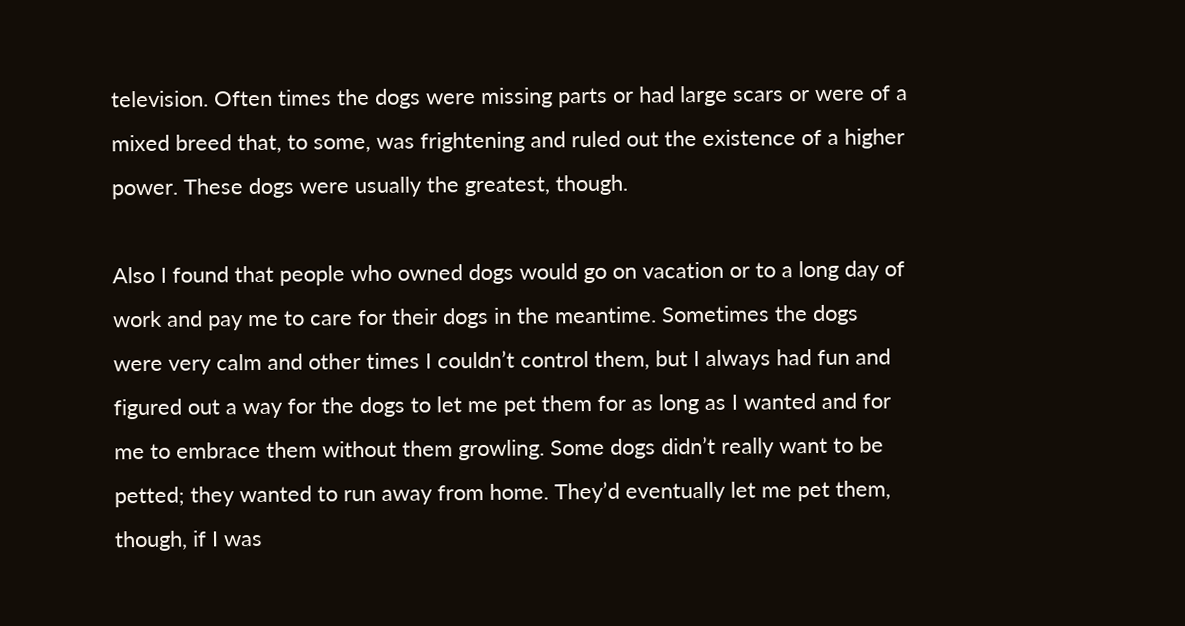television. Often times the dogs were missing parts or had large scars or were of a mixed breed that, to some, was frightening and ruled out the existence of a higher power. These dogs were usually the greatest, though.

Also I found that people who owned dogs would go on vacation or to a long day of work and pay me to care for their dogs in the meantime. Sometimes the dogs were very calm and other times I couldn’t control them, but I always had fun and figured out a way for the dogs to let me pet them for as long as I wanted and for me to embrace them without them growling. Some dogs didn’t really want to be petted; they wanted to run away from home. They’d eventually let me pet them, though, if I was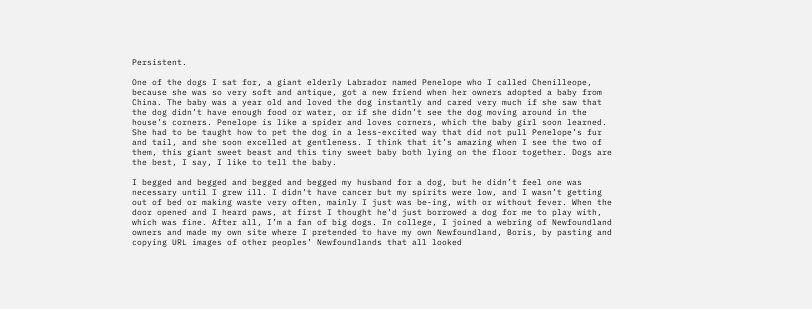Persistent.

One of the dogs I sat for, a giant elderly Labrador named Penelope who I called Chenilleope, because she was so very soft and antique, got a new friend when her owners adopted a baby from China. The baby was a year old and loved the dog instantly and cared very much if she saw that the dog didn’t have enough food or water, or if she didn’t see the dog moving around in the house’s corners. Penelope is like a spider and loves corners, which the baby girl soon learned. She had to be taught how to pet the dog in a less-excited way that did not pull Penelope’s fur and tail, and she soon excelled at gentleness. I think that it’s amazing when I see the two of them, this giant sweet beast and this tiny sweet baby both lying on the floor together. Dogs are the best, I say, I like to tell the baby.

I begged and begged and begged and begged my husband for a dog, but he didn’t feel one was necessary until I grew ill. I didn’t have cancer but my spirits were low, and I wasn’t getting out of bed or making waste very often, mainly I just was be-ing, with or without fever. When the door opened and I heard paws, at first I thought he’d just borrowed a dog for me to play with, which was fine. After all, I’m a fan of big dogs. In college, I joined a webring of Newfoundland owners and made my own site where I pretended to have my own Newfoundland, Boris, by pasting and copying URL images of other peoples’ Newfoundlands that all looked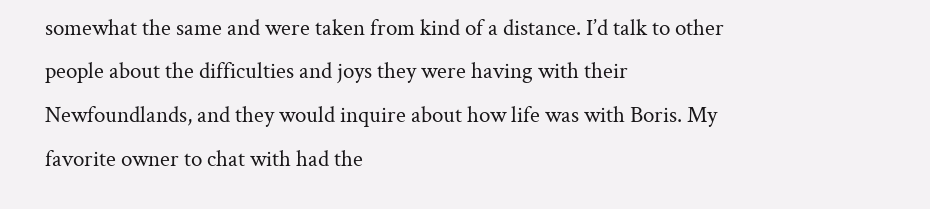somewhat the same and were taken from kind of a distance. I’d talk to other people about the difficulties and joys they were having with their Newfoundlands, and they would inquire about how life was with Boris. My favorite owner to chat with had the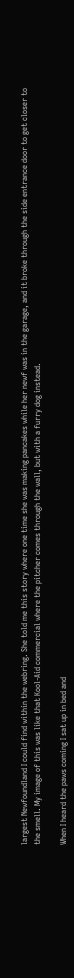largest Newfoundland I could find within the webring. She told me this story where one time she was making pancakes while her newf was in the garage, and it broke through the side entrance door to get closer to the smell. My image of this was like that Kool-Aid commercial where the pitcher comes through the wall, but with a furry dog instead.

When I heard the paws coming I sat up in bed and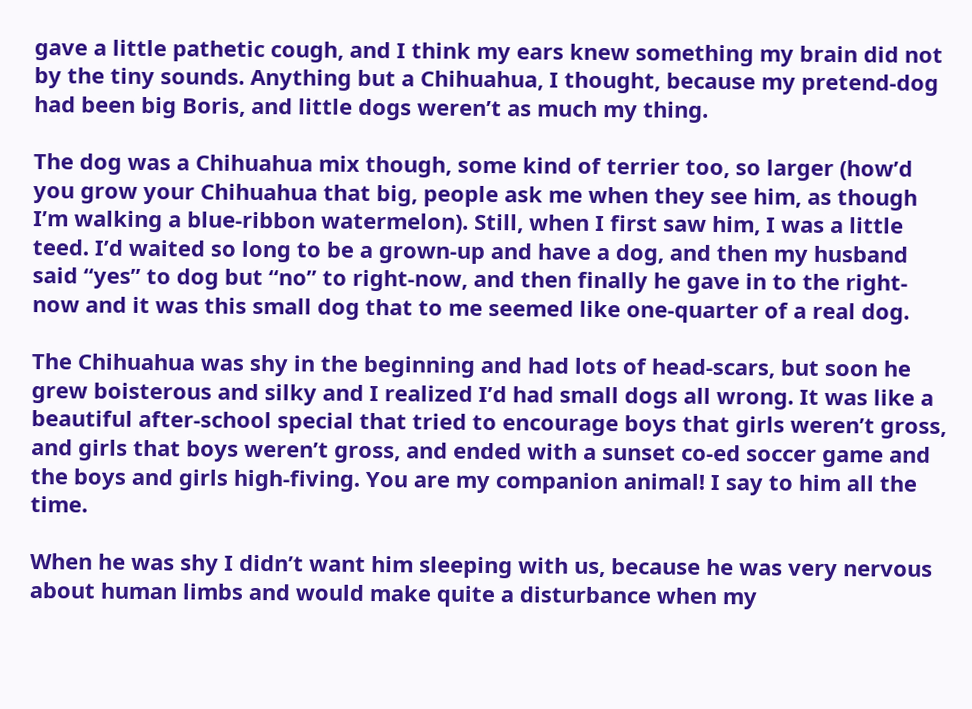gave a little pathetic cough, and I think my ears knew something my brain did not by the tiny sounds. Anything but a Chihuahua, I thought, because my pretend-dog had been big Boris, and little dogs weren’t as much my thing.

The dog was a Chihuahua mix though, some kind of terrier too, so larger (how’d you grow your Chihuahua that big, people ask me when they see him, as though I’m walking a blue-ribbon watermelon). Still, when I first saw him, I was a little teed. I’d waited so long to be a grown-up and have a dog, and then my husband said “yes” to dog but “no” to right-now, and then finally he gave in to the right-now and it was this small dog that to me seemed like one-quarter of a real dog.

The Chihuahua was shy in the beginning and had lots of head-scars, but soon he grew boisterous and silky and I realized I’d had small dogs all wrong. It was like a beautiful after-school special that tried to encourage boys that girls weren’t gross, and girls that boys weren’t gross, and ended with a sunset co-ed soccer game and the boys and girls high-fiving. You are my companion animal! I say to him all the time.

When he was shy I didn’t want him sleeping with us, because he was very nervous about human limbs and would make quite a disturbance when my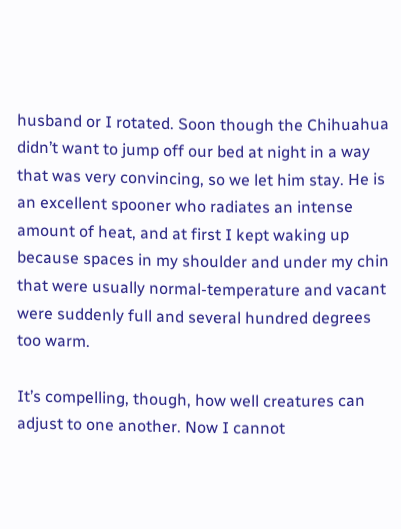husband or I rotated. Soon though the Chihuahua didn’t want to jump off our bed at night in a way that was very convincing, so we let him stay. He is an excellent spooner who radiates an intense amount of heat, and at first I kept waking up because spaces in my shoulder and under my chin that were usually normal-temperature and vacant were suddenly full and several hundred degrees too warm.

It’s compelling, though, how well creatures can adjust to one another. Now I cannot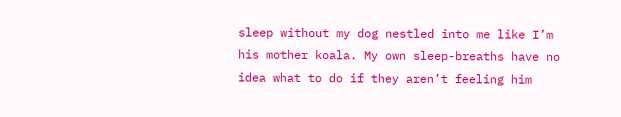sleep without my dog nestled into me like I’m his mother koala. My own sleep-breaths have no idea what to do if they aren’t feeling him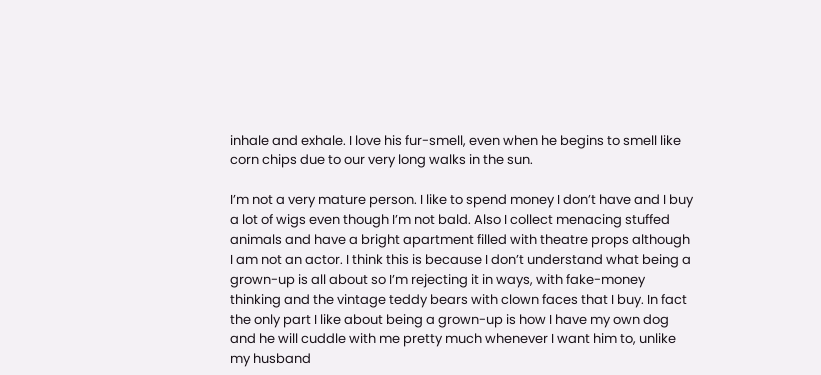inhale and exhale. I love his fur-smell, even when he begins to smell like corn chips due to our very long walks in the sun.

I’m not a very mature person. I like to spend money I don’t have and I buy a lot of wigs even though I’m not bald. Also I collect menacing stuffed animals and have a bright apartment filled with theatre props although I am not an actor. I think this is because I don’t understand what being a grown-up is all about so I’m rejecting it in ways, with fake-money thinking and the vintage teddy bears with clown faces that I buy. In fact the only part I like about being a grown-up is how I have my own dog and he will cuddle with me pretty much whenever I want him to, unlike my husband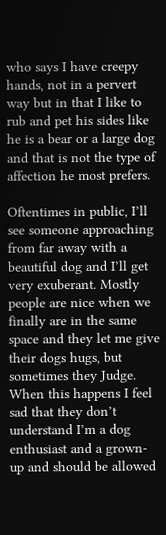who says I have creepy hands, not in a pervert way but in that I like to rub and pet his sides like he is a bear or a large dog and that is not the type of affection he most prefers.

Oftentimes in public, I’ll see someone approaching from far away with a beautiful dog and I’ll get very exuberant. Mostly people are nice when we finally are in the same space and they let me give their dogs hugs, but sometimes they Judge. When this happens I feel sad that they don’t understand I’m a dog enthusiast and a grown-up and should be allowed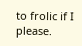to frolic if I please.